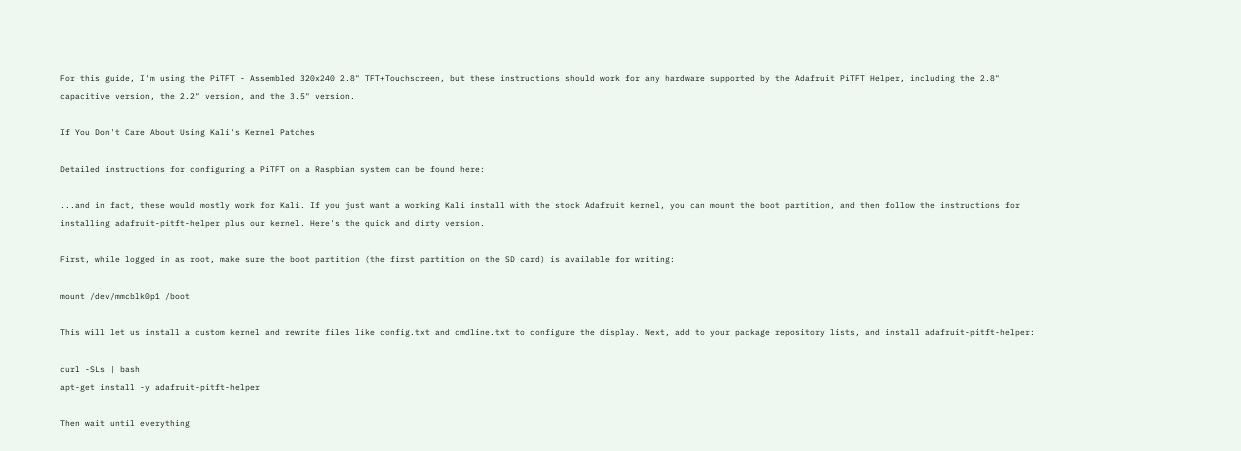For this guide, I'm using the PiTFT - Assembled 320x240 2.8" TFT+Touchscreen, but these instructions should work for any hardware supported by the Adafruit PiTFT Helper, including the 2.8" capacitive version, the 2.2" version, and the 3.5" version.

If You Don't Care About Using Kali's Kernel Patches

Detailed instructions for configuring a PiTFT on a Raspbian system can be found here:

...and in fact, these would mostly work for Kali. If you just want a working Kali install with the stock Adafruit kernel, you can mount the boot partition, and then follow the instructions for installing adafruit-pitft-helper plus our kernel. Here's the quick and dirty version.

First, while logged in as root, make sure the boot partition (the first partition on the SD card) is available for writing:

mount /dev/mmcblk0p1 /boot

This will let us install a custom kernel and rewrite files like config.txt and cmdline.txt to configure the display. Next, add to your package repository lists, and install adafruit-pitft-helper:

curl -SLs | bash
apt-get install -y adafruit-pitft-helper

Then wait until everything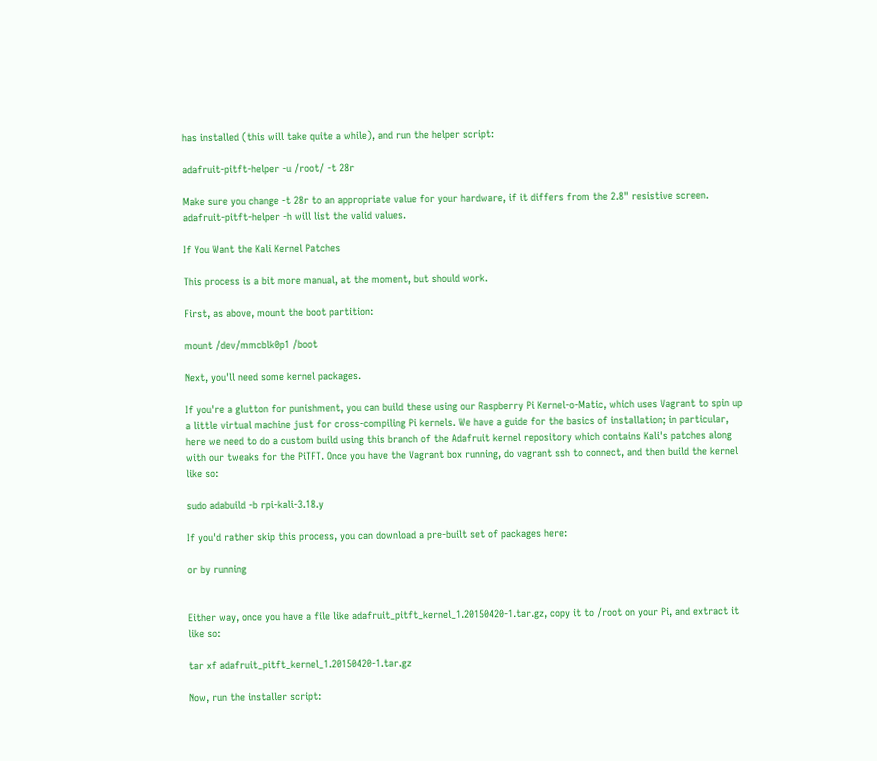has installed (this will take quite a while), and run the helper script:

adafruit-pitft-helper -u /root/ -t 28r

Make sure you change -t 28r to an appropriate value for your hardware, if it differs from the 2.8" resistive screen. adafruit-pitft-helper -h will list the valid values.

If You Want the Kali Kernel Patches

This process is a bit more manual, at the moment, but should work.

First, as above, mount the boot partition:

mount /dev/mmcblk0p1 /boot

Next, you'll need some kernel packages.

If you're a glutton for punishment, you can build these using our Raspberry Pi Kernel-o-Matic, which uses Vagrant to spin up a little virtual machine just for cross-compiling Pi kernels. We have a guide for the basics of installation; in particular, here we need to do a custom build using this branch of the Adafruit kernel repository which contains Kali's patches along with our tweaks for the PiTFT. Once you have the Vagrant box running, do vagrant ssh to connect, and then build the kernel like so:

sudo adabuild -b rpi-kali-3.18.y

If you'd rather skip this process, you can download a pre-built set of packages here:

or by running


Either way, once you have a file like adafruit_pitft_kernel_1.20150420-1.tar.gz, copy it to /root on your Pi, and extract it like so:

tar xf adafruit_pitft_kernel_1.20150420-1.tar.gz

Now, run the installer script: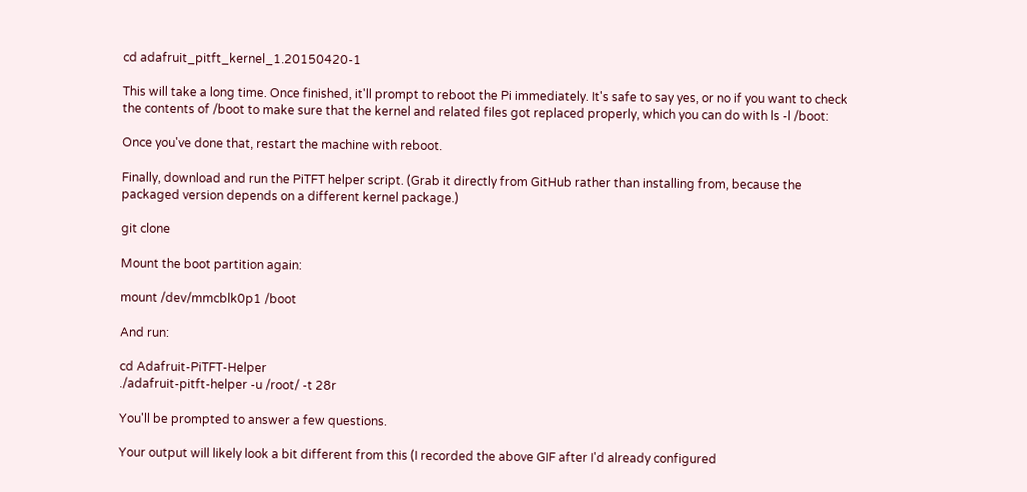cd adafruit_pitft_kernel_1.20150420-1

This will take a long time. Once finished, it'll prompt to reboot the Pi immediately. It's safe to say yes, or no if you want to check the contents of /boot to make sure that the kernel and related files got replaced properly, which you can do with ls -l /boot:

Once you've done that, restart the machine with reboot.

Finally, download and run the PiTFT helper script. (Grab it directly from GitHub rather than installing from, because the packaged version depends on a different kernel package.)

git clone

Mount the boot partition again:

mount /dev/mmcblk0p1 /boot

And run:

cd Adafruit-PiTFT-Helper
./adafruit-pitft-helper -u /root/ -t 28r

You'll be prompted to answer a few questions.

Your output will likely look a bit different from this (I recorded the above GIF after I'd already configured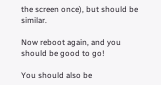the screen once), but should be similar.

Now reboot again, and you should be good to go!

You should also be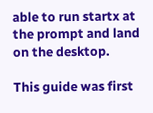able to run startx at the prompt and land on the desktop.

This guide was first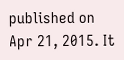published on Apr 21, 2015. It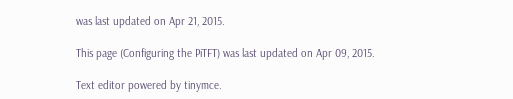was last updated on Apr 21, 2015.

This page (Configuring the PiTFT) was last updated on Apr 09, 2015.

Text editor powered by tinymce.